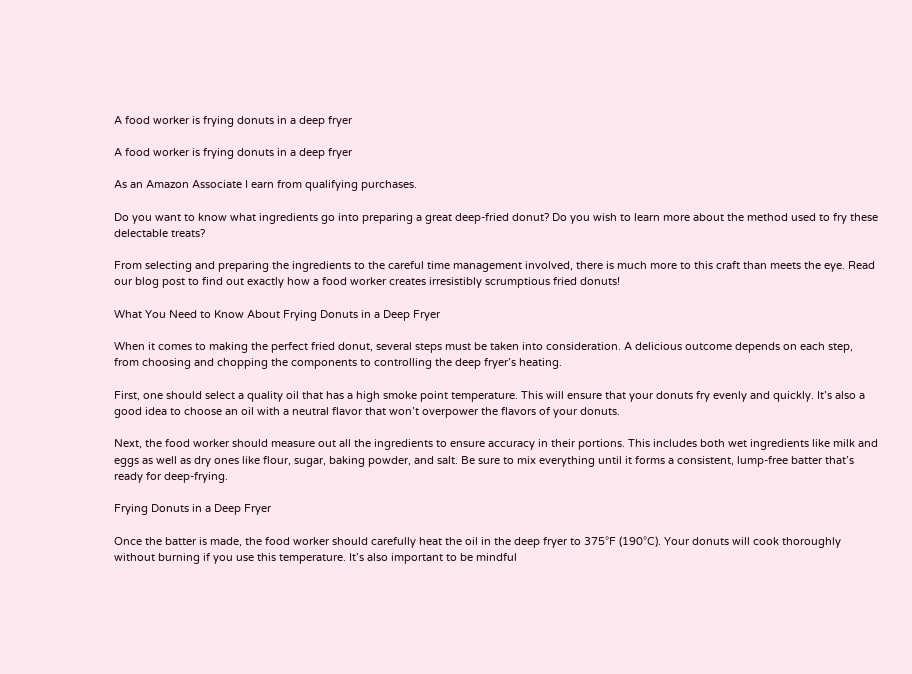A food worker is frying donuts in a deep fryer

A food worker is frying donuts in a deep fryer

As an Amazon Associate I earn from qualifying purchases.

Do you want to know what ingredients go into preparing a great deep-fried donut? Do you wish to learn more about the method used to fry these delectable treats?

From selecting and preparing the ingredients to the careful time management involved, there is much more to this craft than meets the eye. Read our blog post to find out exactly how a food worker creates irresistibly scrumptious fried donuts!

What You Need to Know About Frying Donuts in a Deep Fryer

When it comes to making the perfect fried donut, several steps must be taken into consideration. A delicious outcome depends on each step, from choosing and chopping the components to controlling the deep fryer’s heating.

First, one should select a quality oil that has a high smoke point temperature. This will ensure that your donuts fry evenly and quickly. It’s also a good idea to choose an oil with a neutral flavor that won’t overpower the flavors of your donuts.

Next, the food worker should measure out all the ingredients to ensure accuracy in their portions. This includes both wet ingredients like milk and eggs as well as dry ones like flour, sugar, baking powder, and salt. Be sure to mix everything until it forms a consistent, lump-free batter that’s ready for deep-frying.

Frying Donuts in a Deep Fryer

Once the batter is made, the food worker should carefully heat the oil in the deep fryer to 375°F (190°C). Your donuts will cook thoroughly without burning if you use this temperature. It’s also important to be mindful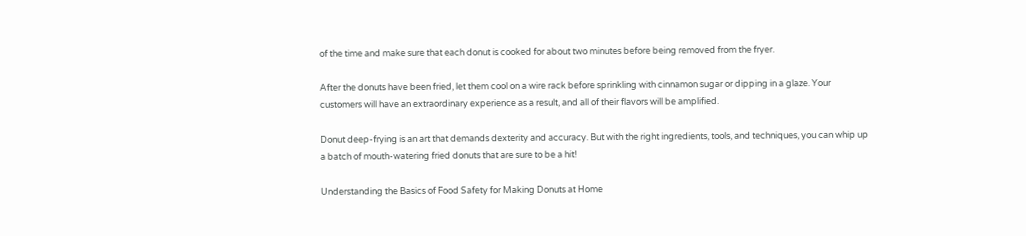of the time and make sure that each donut is cooked for about two minutes before being removed from the fryer.

After the donuts have been fried, let them cool on a wire rack before sprinkling with cinnamon sugar or dipping in a glaze. Your customers will have an extraordinary experience as a result, and all of their flavors will be amplified.

Donut deep-frying is an art that demands dexterity and accuracy. But with the right ingredients, tools, and techniques, you can whip up a batch of mouth-watering fried donuts that are sure to be a hit!

Understanding the Basics of Food Safety for Making Donuts at Home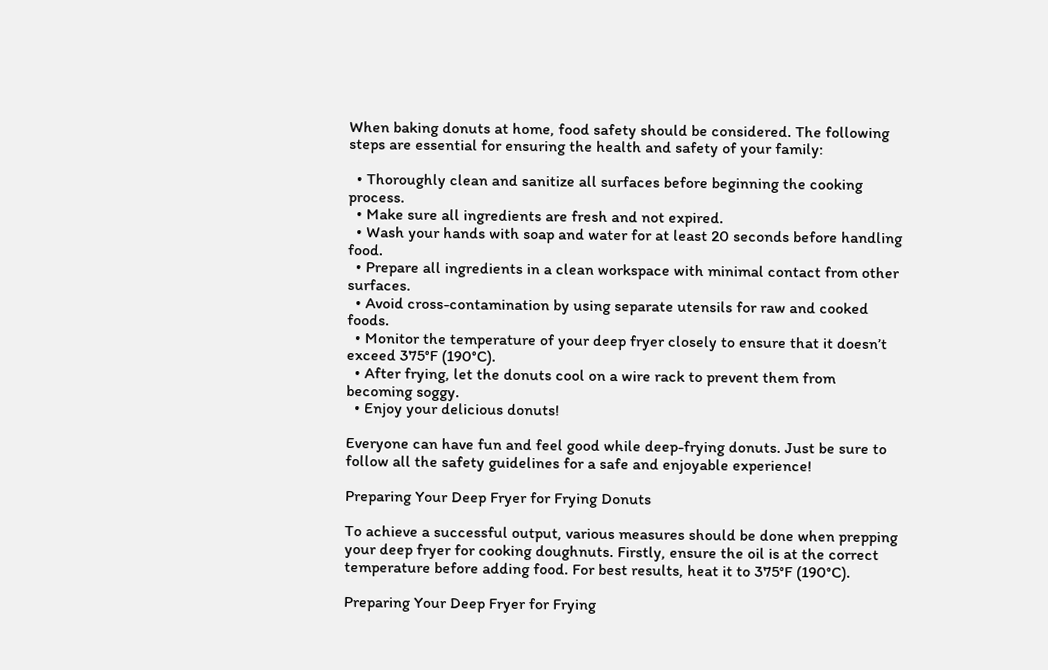When baking donuts at home, food safety should be considered. The following steps are essential for ensuring the health and safety of your family:

  • Thoroughly clean and sanitize all surfaces before beginning the cooking process.
  • Make sure all ingredients are fresh and not expired.
  • Wash your hands with soap and water for at least 20 seconds before handling food.
  • Prepare all ingredients in a clean workspace with minimal contact from other surfaces.
  • Avoid cross-contamination by using separate utensils for raw and cooked foods.
  • Monitor the temperature of your deep fryer closely to ensure that it doesn’t exceed 375°F (190°C).
  • After frying, let the donuts cool on a wire rack to prevent them from becoming soggy.
  • Enjoy your delicious donuts!

Everyone can have fun and feel good while deep-frying donuts. Just be sure to follow all the safety guidelines for a safe and enjoyable experience!

Preparing Your Deep Fryer for Frying Donuts

To achieve a successful output, various measures should be done when prepping your deep fryer for cooking doughnuts. Firstly, ensure the oil is at the correct temperature before adding food. For best results, heat it to 375°F (190°C).

Preparing Your Deep Fryer for Frying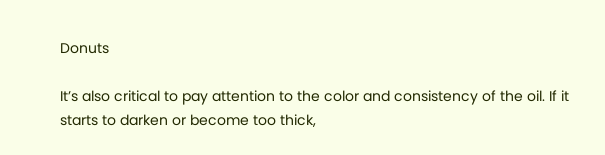Donuts

It’s also critical to pay attention to the color and consistency of the oil. If it starts to darken or become too thick,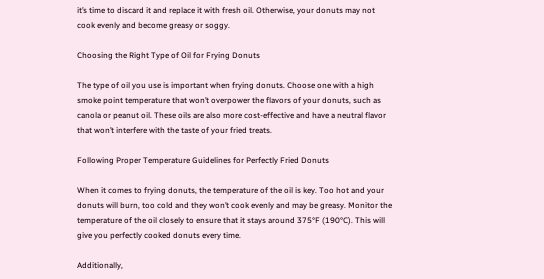it’s time to discard it and replace it with fresh oil. Otherwise, your donuts may not cook evenly and become greasy or soggy.

Choosing the Right Type of Oil for Frying Donuts

The type of oil you use is important when frying donuts. Choose one with a high smoke point temperature that won’t overpower the flavors of your donuts, such as canola or peanut oil. These oils are also more cost-effective and have a neutral flavor that won’t interfere with the taste of your fried treats.

Following Proper Temperature Guidelines for Perfectly Fried Donuts

When it comes to frying donuts, the temperature of the oil is key. Too hot and your donuts will burn, too cold and they won’t cook evenly and may be greasy. Monitor the temperature of the oil closely to ensure that it stays around 375°F (190°C). This will give you perfectly cooked donuts every time.

Additionally,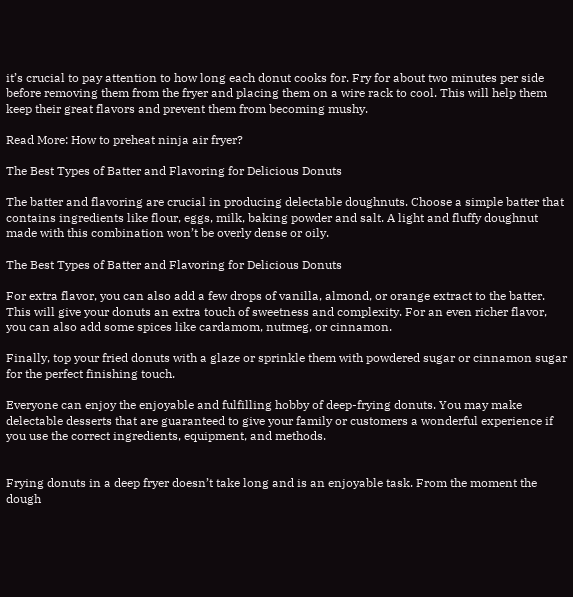it’s crucial to pay attention to how long each donut cooks for. Fry for about two minutes per side before removing them from the fryer and placing them on a wire rack to cool. This will help them keep their great flavors and prevent them from becoming mushy.

Read More: How to preheat ninja air fryer?

The Best Types of Batter and Flavoring for Delicious Donuts

The batter and flavoring are crucial in producing delectable doughnuts. Choose a simple batter that contains ingredients like flour, eggs, milk, baking powder and salt. A light and fluffy doughnut made with this combination won’t be overly dense or oily.

The Best Types of Batter and Flavoring for Delicious Donuts

For extra flavor, you can also add a few drops of vanilla, almond, or orange extract to the batter. This will give your donuts an extra touch of sweetness and complexity. For an even richer flavor, you can also add some spices like cardamom, nutmeg, or cinnamon.

Finally, top your fried donuts with a glaze or sprinkle them with powdered sugar or cinnamon sugar for the perfect finishing touch.

Everyone can enjoy the enjoyable and fulfilling hobby of deep-frying donuts. You may make delectable desserts that are guaranteed to give your family or customers a wonderful experience if you use the correct ingredients, equipment, and methods.


Frying donuts in a deep fryer doesn’t take long and is an enjoyable task. From the moment the dough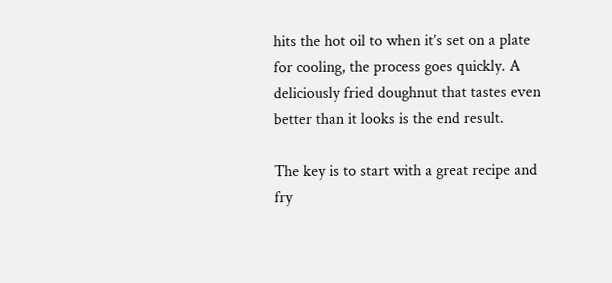hits the hot oil to when it’s set on a plate for cooling, the process goes quickly. A deliciously fried doughnut that tastes even better than it looks is the end result.

The key is to start with a great recipe and fry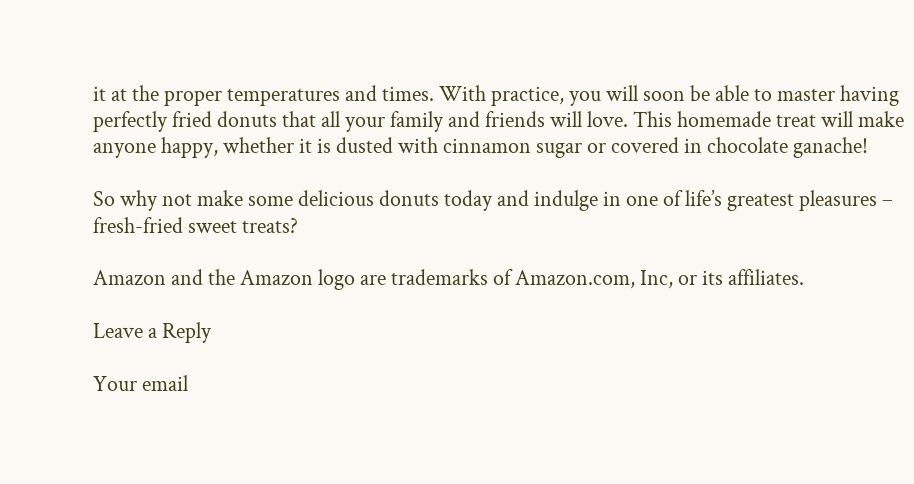it at the proper temperatures and times. With practice, you will soon be able to master having perfectly fried donuts that all your family and friends will love. This homemade treat will make anyone happy, whether it is dusted with cinnamon sugar or covered in chocolate ganache!

So why not make some delicious donuts today and indulge in one of life’s greatest pleasures – fresh-fried sweet treats?

Amazon and the Amazon logo are trademarks of Amazon.com, Inc, or its affiliates.

Leave a Reply

Your email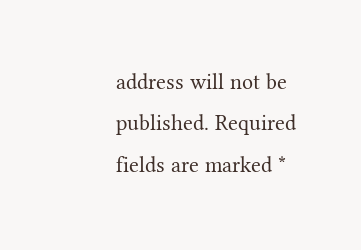address will not be published. Required fields are marked *